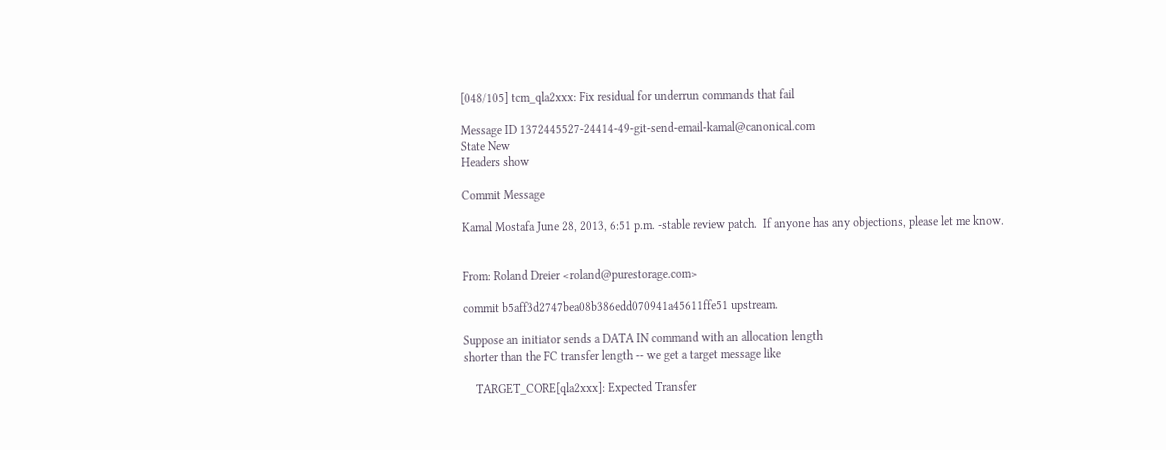[048/105] tcm_qla2xxx: Fix residual for underrun commands that fail

Message ID 1372445527-24414-49-git-send-email-kamal@canonical.com
State New
Headers show

Commit Message

Kamal Mostafa June 28, 2013, 6:51 p.m. -stable review patch.  If anyone has any objections, please let me know.


From: Roland Dreier <roland@purestorage.com>

commit b5aff3d2747bea08b386edd070941a45611ffe51 upstream.

Suppose an initiator sends a DATA IN command with an allocation length
shorter than the FC transfer length -- we get a target message like

    TARGET_CORE[qla2xxx]: Expected Transfer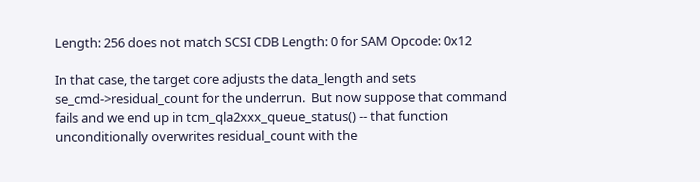Length: 256 does not match SCSI CDB Length: 0 for SAM Opcode: 0x12

In that case, the target core adjusts the data_length and sets
se_cmd->residual_count for the underrun.  But now suppose that command
fails and we end up in tcm_qla2xxx_queue_status() -- that function
unconditionally overwrites residual_count with the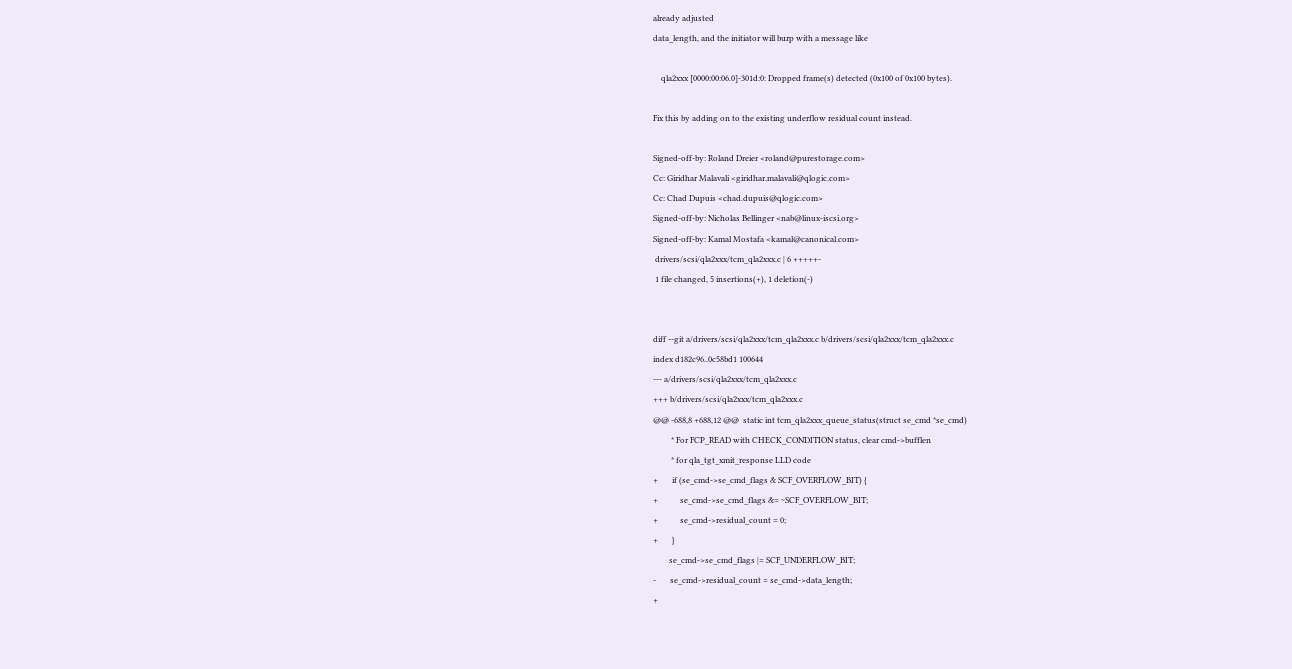already adjusted
data_length, and the initiator will burp with a message like

    qla2xxx [0000:00:06.0]-301d:0: Dropped frame(s) detected (0x100 of 0x100 bytes).

Fix this by adding on to the existing underflow residual count instead.

Signed-off-by: Roland Dreier <roland@purestorage.com>
Cc: Giridhar Malavali <giridhar.malavali@qlogic.com>
Cc: Chad Dupuis <chad.dupuis@qlogic.com>
Signed-off-by: Nicholas Bellinger <nab@linux-iscsi.org>
Signed-off-by: Kamal Mostafa <kamal@canonical.com>
 drivers/scsi/qla2xxx/tcm_qla2xxx.c | 6 +++++-
 1 file changed, 5 insertions(+), 1 deletion(-)


diff --git a/drivers/scsi/qla2xxx/tcm_qla2xxx.c b/drivers/scsi/qla2xxx/tcm_qla2xxx.c
index d182c96..0c58bd1 100644
--- a/drivers/scsi/qla2xxx/tcm_qla2xxx.c
+++ b/drivers/scsi/qla2xxx/tcm_qla2xxx.c
@@ -688,8 +688,12 @@  static int tcm_qla2xxx_queue_status(struct se_cmd *se_cmd)
         * For FCP_READ with CHECK_CONDITION status, clear cmd->bufflen
         * for qla_tgt_xmit_response LLD code
+       if (se_cmd->se_cmd_flags & SCF_OVERFLOW_BIT) {
+           se_cmd->se_cmd_flags &= ~SCF_OVERFLOW_BIT;
+           se_cmd->residual_count = 0;
+       }
        se_cmd->se_cmd_flags |= SCF_UNDERFLOW_BIT;
-       se_cmd->residual_count = se_cmd->data_length;
+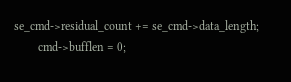se_cmd->residual_count += se_cmd->data_length;
        cmd->bufflen = 0;